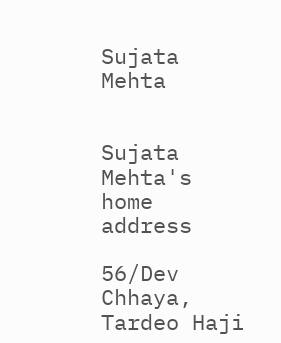Sujata Mehta


Sujata Mehta's home address

56/Dev Chhaya, Tardeo Haji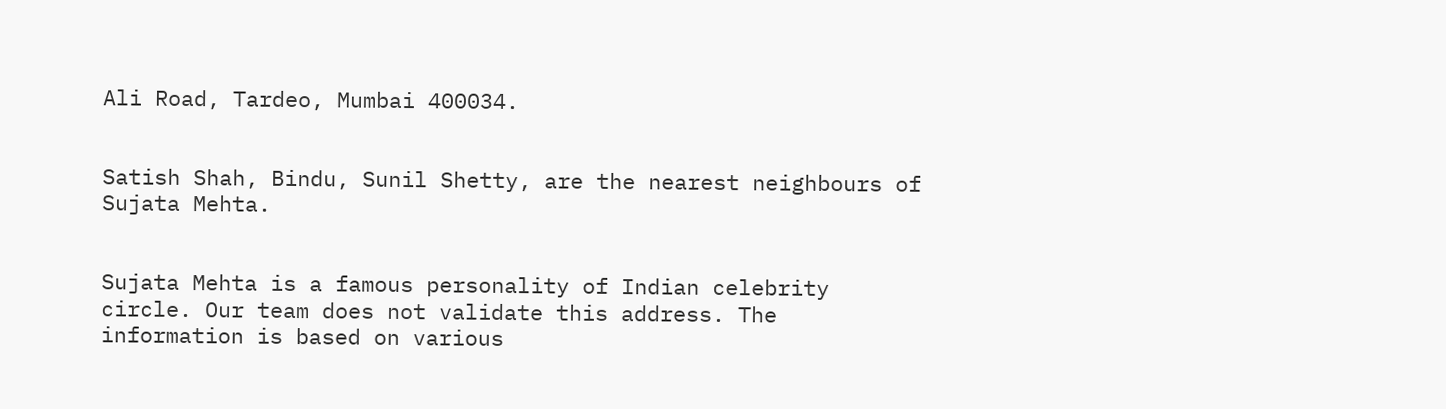Ali Road, Tardeo, Mumbai 400034.


Satish Shah, Bindu, Sunil Shetty, are the nearest neighbours of Sujata Mehta.


Sujata Mehta is a famous personality of Indian celebrity circle. Our team does not validate this address. The information is based on various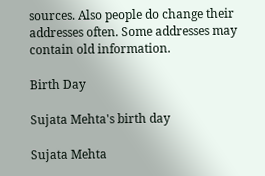sources. Also people do change their addresses often. Some addresses may contain old information.

Birth Day

Sujata Mehta's birth day

Sujata Mehta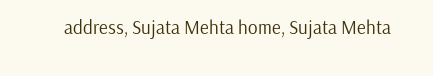address, Sujata Mehta home, Sujata Mehta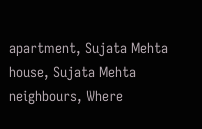apartment, Sujata Mehta house, Sujata Mehta neighbours, Where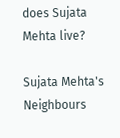does Sujata Mehta live?

Sujata Mehta's Neighbours